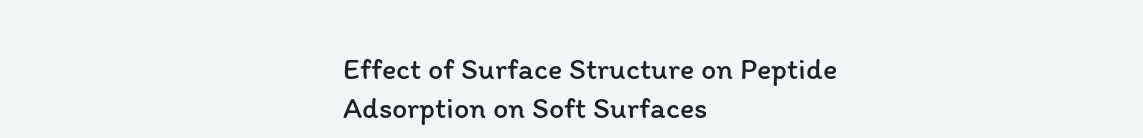Effect of Surface Structure on Peptide Adsorption on Soft Surfaces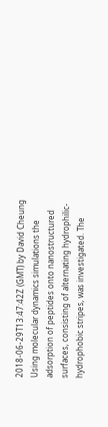2018-06-29T13:47:42Z (GMT) by David Cheung
Using molecular dynamics simulations the adsorption of peptides onto nanostructured surfaces, consisting of alternating hydrophilic-hydrophobic stripes, was investigated. The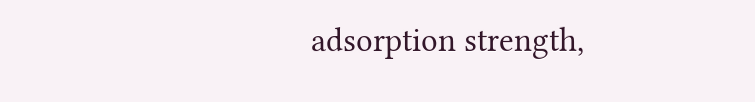adsorption strength,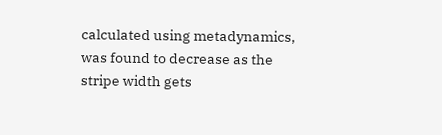calculated using metadynamics, was found to decrease as the stripe width gets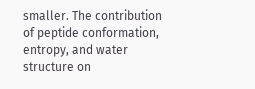smaller. The contribution of peptide conformation, entropy, and water structure on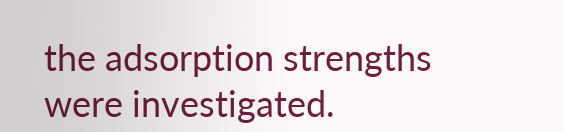the adsorption strengths were investigated.